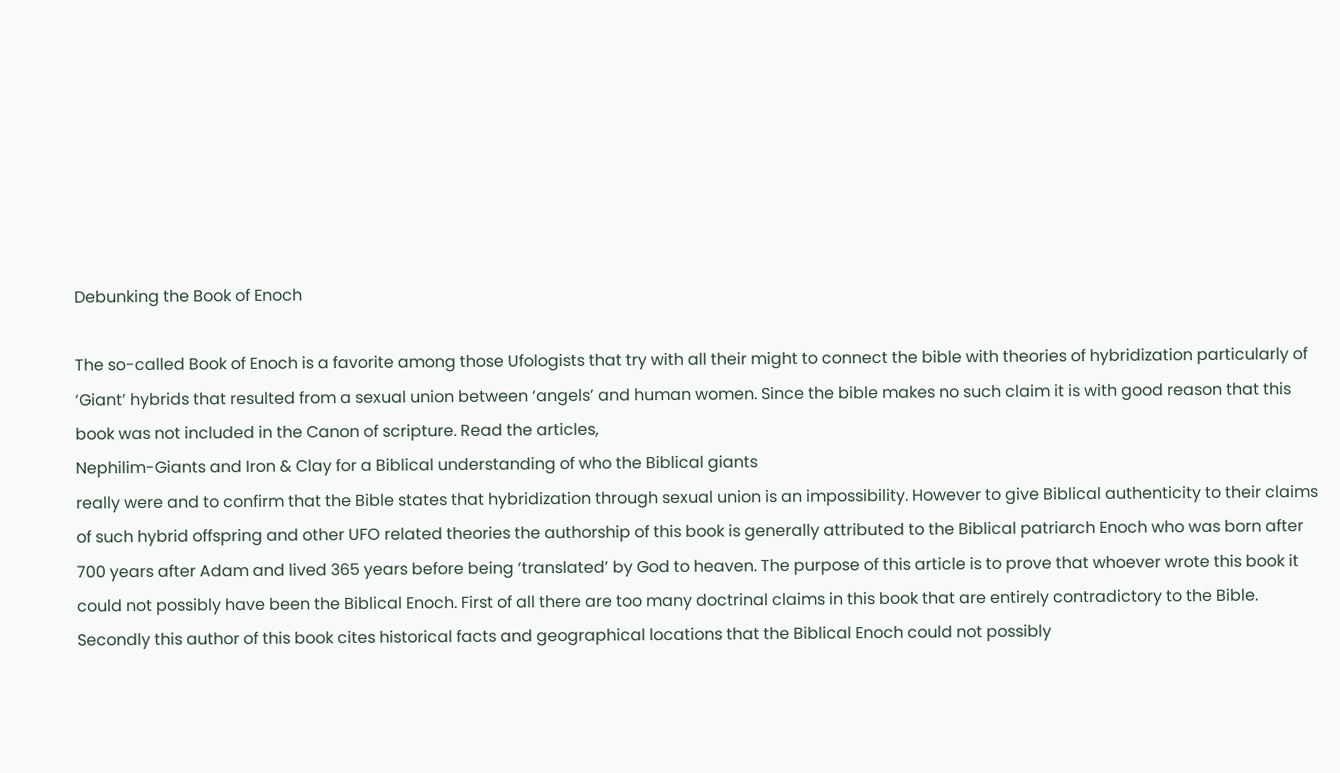Debunking the Book of Enoch

The so-called Book of Enoch is a favorite among those Ufologists that try with all their might to connect the bible with theories of hybridization particularly of
‘Giant’ hybrids that resulted from a sexual union between ‘angels’ and human women. Since the bible makes no such claim it is with good reason that this
book was not included in the Canon of scripture. Read the articles,
Nephilim-Giants and Iron & Clay for a Biblical understanding of who the Biblical giants
really were and to confirm that the Bible states that hybridization through sexual union is an impossibility. However to give Biblical authenticity to their claims
of such hybrid offspring and other UFO related theories the authorship of this book is generally attributed to the Biblical patriarch Enoch who was born after
700 years after Adam and lived 365 years before being ‘translated’ by God to heaven. The purpose of this article is to prove that whoever wrote this book it
could not possibly have been the Biblical Enoch. First of all there are too many doctrinal claims in this book that are entirely contradictory to the Bible.
Secondly this author of this book cites historical facts and geographical locations that the Biblical Enoch could not possibly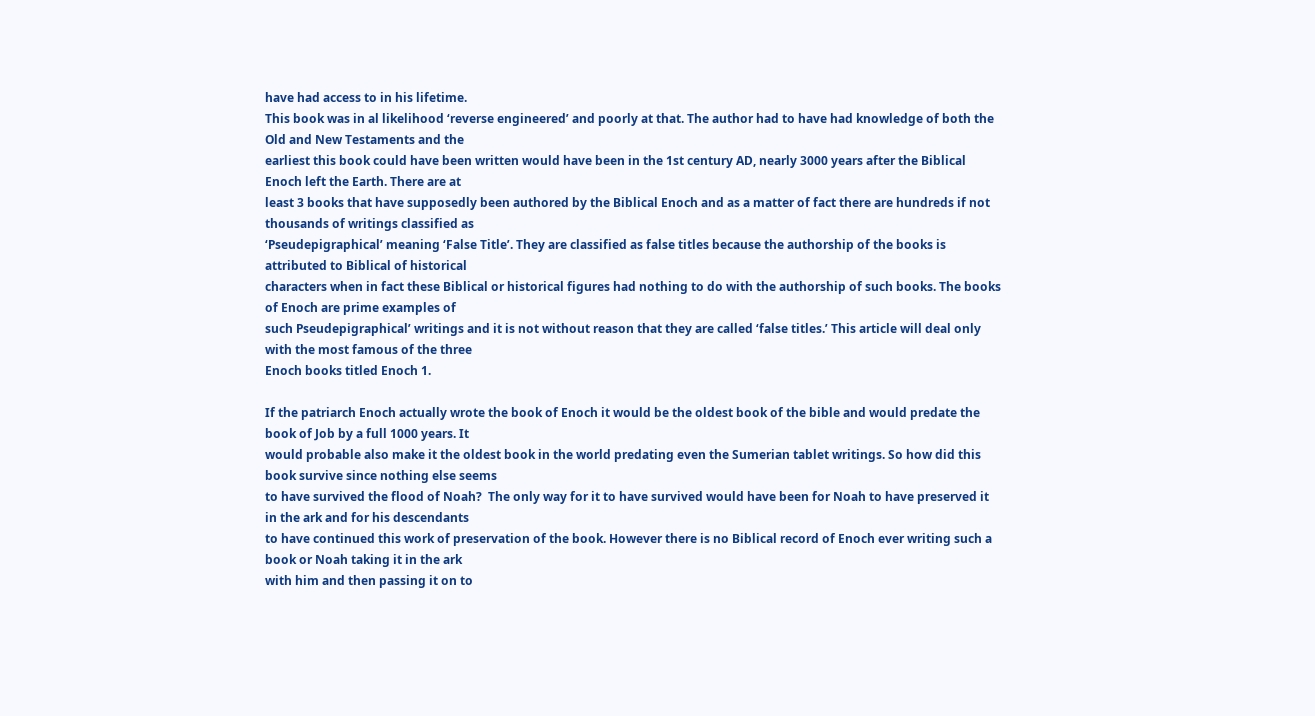have had access to in his lifetime.
This book was in al likelihood ‘reverse engineered’ and poorly at that. The author had to have had knowledge of both the Old and New Testaments and the
earliest this book could have been written would have been in the 1st century AD, nearly 3000 years after the Biblical Enoch left the Earth. There are at
least 3 books that have supposedly been authored by the Biblical Enoch and as a matter of fact there are hundreds if not thousands of writings classified as
‘Pseudepigraphical’ meaning ‘False Title’. They are classified as false titles because the authorship of the books is attributed to Biblical of historical
characters when in fact these Biblical or historical figures had nothing to do with the authorship of such books. The books of Enoch are prime examples of
such Pseudepigraphical’ writings and it is not without reason that they are called ‘false titles.’ This article will deal only with the most famous of the three
Enoch books titled Enoch 1.

If the patriarch Enoch actually wrote the book of Enoch it would be the oldest book of the bible and would predate the book of Job by a full 1000 years. It
would probable also make it the oldest book in the world predating even the Sumerian tablet writings. So how did this book survive since nothing else seems
to have survived the flood of Noah?  The only way for it to have survived would have been for Noah to have preserved it in the ark and for his descendants
to have continued this work of preservation of the book. However there is no Biblical record of Enoch ever writing such a book or Noah taking it in the ark
with him and then passing it on to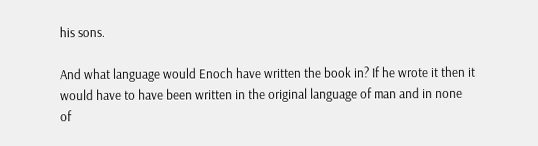his sons.

And what language would Enoch have written the book in? If he wrote it then it would have to have been written in the original language of man and in none
of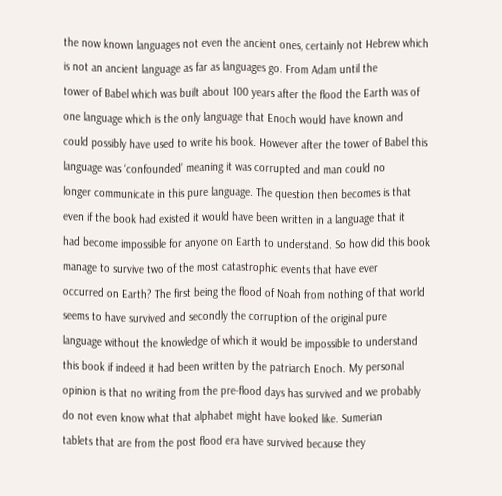the now known languages not even the ancient ones, certainly not Hebrew which is not an ancient language as far as languages go. From Adam until the
tower of Babel which was built about 100 years after the flood the Earth was of one language which is the only language that Enoch would have known and
could possibly have used to write his book. However after the tower of Babel this language was ‘confounded’ meaning it was corrupted and man could no
longer communicate in this pure language. The question then becomes is that even if the book had existed it would have been written in a language that it
had become impossible for anyone on Earth to understand. So how did this book manage to survive two of the most catastrophic events that have ever
occurred on Earth? The first being the flood of Noah from nothing of that world seems to have survived and secondly the corruption of the original pure
language without the knowledge of which it would be impossible to understand this book if indeed it had been written by the patriarch Enoch. My personal
opinion is that no writing from the pre-flood days has survived and we probably do not even know what that alphabet might have looked like. Sumerian
tablets that are from the post flood era have survived because they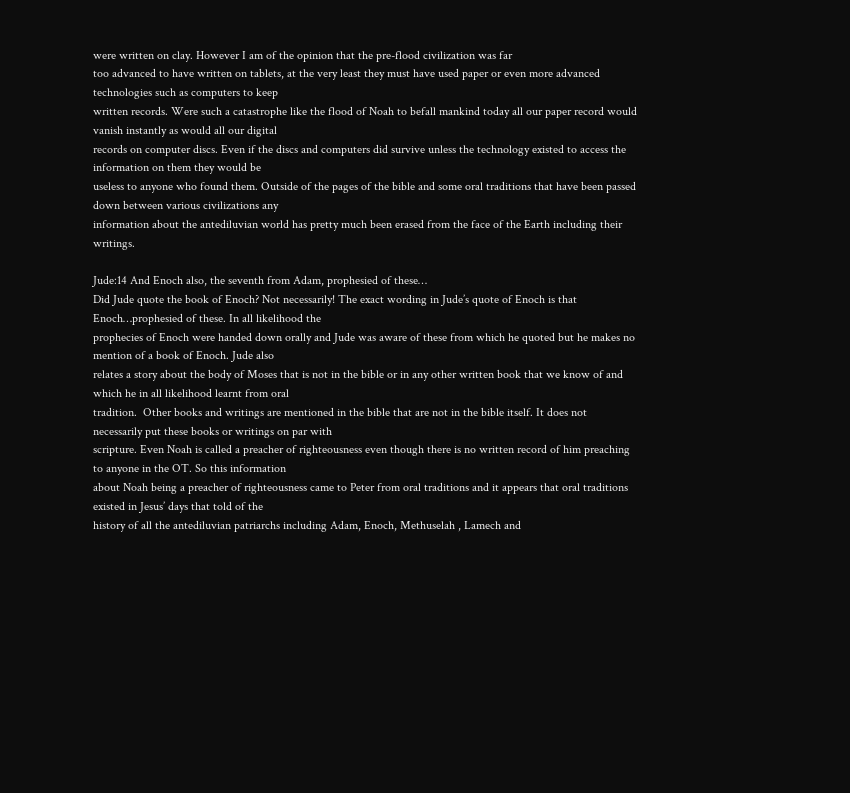were written on clay. However I am of the opinion that the pre-flood civilization was far
too advanced to have written on tablets, at the very least they must have used paper or even more advanced technologies such as computers to keep
written records. Were such a catastrophe like the flood of Noah to befall mankind today all our paper record would vanish instantly as would all our digital
records on computer discs. Even if the discs and computers did survive unless the technology existed to access the information on them they would be
useless to anyone who found them. Outside of the pages of the bible and some oral traditions that have been passed down between various civilizations any
information about the antediluvian world has pretty much been erased from the face of the Earth including their writings.

Jude:14 And Enoch also, the seventh from Adam, prophesied of these…
Did Jude quote the book of Enoch? Not necessarily! The exact wording in Jude’s quote of Enoch is that Enoch…prophesied of these. In all likelihood the
prophecies of Enoch were handed down orally and Jude was aware of these from which he quoted but he makes no mention of a book of Enoch. Jude also
relates a story about the body of Moses that is not in the bible or in any other written book that we know of and which he in all likelihood learnt from oral
tradition.  Other books and writings are mentioned in the bible that are not in the bible itself. It does not necessarily put these books or writings on par with
scripture. Even Noah is called a preacher of righteousness even though there is no written record of him preaching to anyone in the OT. So this information
about Noah being a preacher of righteousness came to Peter from oral traditions and it appears that oral traditions existed in Jesus’ days that told of the
history of all the antediluvian patriarchs including Adam, Enoch, Methuselah , Lamech and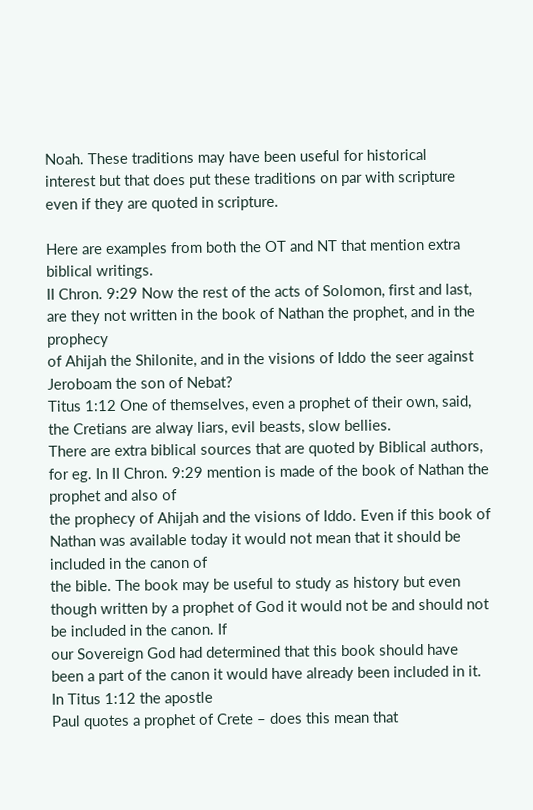Noah. These traditions may have been useful for historical
interest but that does put these traditions on par with scripture even if they are quoted in scripture.

Here are examples from both the OT and NT that mention extra biblical writings.
II Chron. 9:29 Now the rest of the acts of Solomon, first and last, are they not written in the book of Nathan the prophet, and in the prophecy
of Ahijah the Shilonite, and in the visions of Iddo the seer against Jeroboam the son of Nebat?
Titus 1:12 One of themselves, even a prophet of their own, said, the Cretians are alway liars, evil beasts, slow bellies.
There are extra biblical sources that are quoted by Biblical authors, for eg. In II Chron. 9:29 mention is made of the book of Nathan the prophet and also of
the prophecy of Ahijah and the visions of Iddo. Even if this book of Nathan was available today it would not mean that it should be included in the canon of
the bible. The book may be useful to study as history but even though written by a prophet of God it would not be and should not be included in the canon. If
our Sovereign God had determined that this book should have been a part of the canon it would have already been included in it. In Titus 1:12 the apostle
Paul quotes a prophet of Crete – does this mean that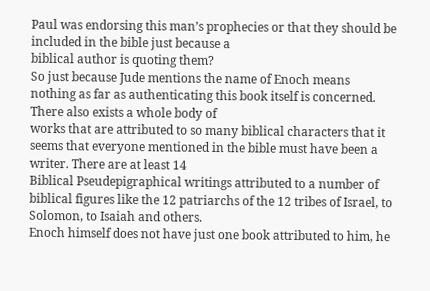Paul was endorsing this man’s prophecies or that they should be included in the bible just because a
biblical author is quoting them?
So just because Jude mentions the name of Enoch means nothing as far as authenticating this book itself is concerned. There also exists a whole body of
works that are attributed to so many biblical characters that it seems that everyone mentioned in the bible must have been a writer. There are at least 14
Biblical Pseudepigraphical writings attributed to a number of biblical figures like the 12 patriarchs of the 12 tribes of Israel, to Solomon, to Isaiah and others.
Enoch himself does not have just one book attributed to him, he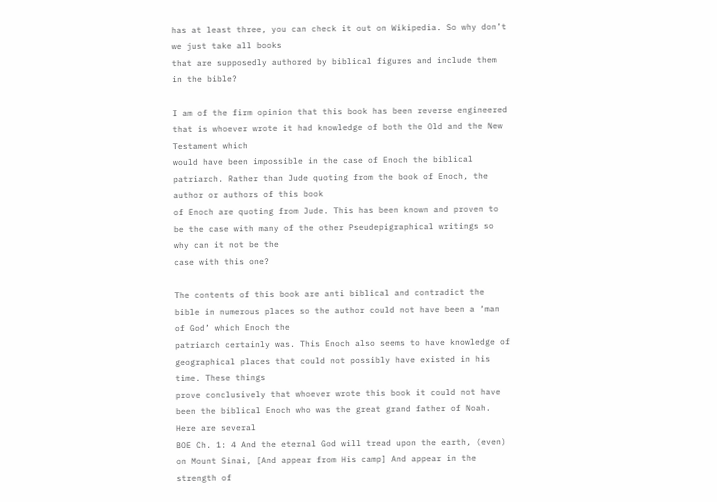has at least three, you can check it out on Wikipedia. So why don’t we just take all books
that are supposedly authored by biblical figures and include them in the bible?

I am of the firm opinion that this book has been reverse engineered that is whoever wrote it had knowledge of both the Old and the New Testament which
would have been impossible in the case of Enoch the biblical patriarch. Rather than Jude quoting from the book of Enoch, the author or authors of this book
of Enoch are quoting from Jude. This has been known and proven to be the case with many of the other Pseudepigraphical writings so why can it not be the
case with this one?

The contents of this book are anti biblical and contradict the bible in numerous places so the author could not have been a ‘man of God’ which Enoch the
patriarch certainly was. This Enoch also seems to have knowledge of geographical places that could not possibly have existed in his time. These things
prove conclusively that whoever wrote this book it could not have been the biblical Enoch who was the great grand father of Noah. Here are several
BOE Ch. 1: 4 And the eternal God will tread upon the earth, (even) on Mount Sinai, [And appear from His camp] And appear in the strength of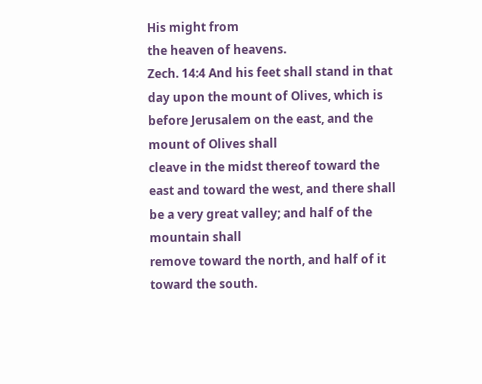His might from
the heaven of heavens.
Zech. 14:4 And his feet shall stand in that day upon the mount of Olives, which is before Jerusalem on the east, and the mount of Olives shall
cleave in the midst thereof toward the east and toward the west, and there shall be a very great valley; and half of the mountain shall
remove toward the north, and half of it toward the south.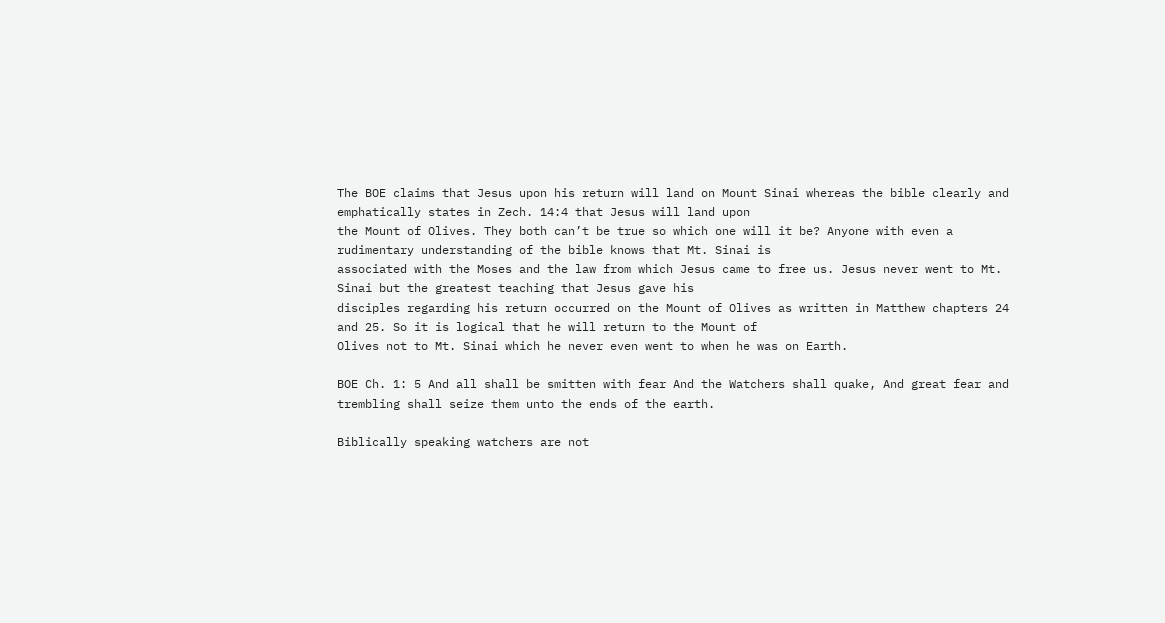The BOE claims that Jesus upon his return will land on Mount Sinai whereas the bible clearly and emphatically states in Zech. 14:4 that Jesus will land upon
the Mount of Olives. They both can’t be true so which one will it be? Anyone with even a rudimentary understanding of the bible knows that Mt. Sinai is
associated with the Moses and the law from which Jesus came to free us. Jesus never went to Mt. Sinai but the greatest teaching that Jesus gave his
disciples regarding his return occurred on the Mount of Olives as written in Matthew chapters 24 and 25. So it is logical that he will return to the Mount of
Olives not to Mt. Sinai which he never even went to when he was on Earth.

BOE Ch. 1: 5 And all shall be smitten with fear And the Watchers shall quake, And great fear and trembling shall seize them unto the ends of the earth.

Biblically speaking watchers are not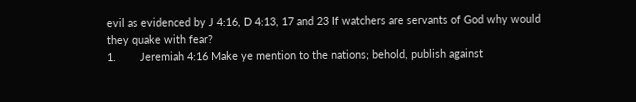evil as evidenced by J 4:16, D 4:13, 17 and 23 If watchers are servants of God why would they quake with fear?
1.        Jeremiah 4:16 Make ye mention to the nations; behold, publish against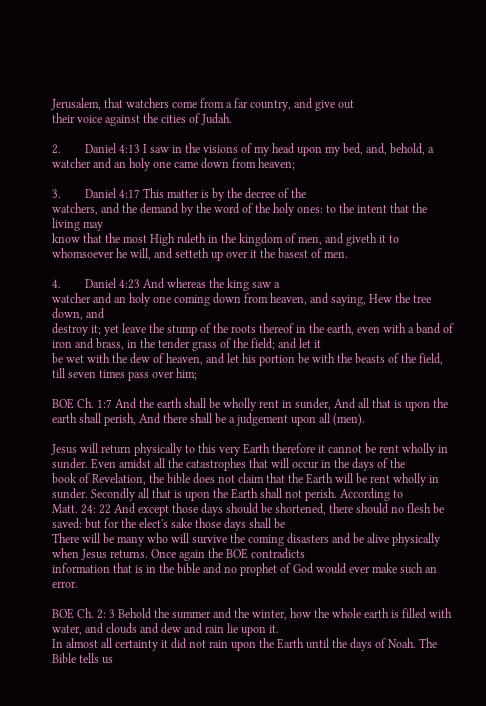Jerusalem, that watchers come from a far country, and give out
their voice against the cities of Judah.

2.        Daniel 4:13 I saw in the visions of my head upon my bed, and, behold, a
watcher and an holy one came down from heaven;

3.        Daniel 4:17 This matter is by the decree of the
watchers, and the demand by the word of the holy ones: to the intent that the living may
know that the most High ruleth in the kingdom of men, and giveth it to whomsoever he will, and setteth up over it the basest of men.

4.        Daniel 4:23 And whereas the king saw a
watcher and an holy one coming down from heaven, and saying, Hew the tree down, and
destroy it; yet leave the stump of the roots thereof in the earth, even with a band of iron and brass, in the tender grass of the field; and let it
be wet with the dew of heaven, and let his portion be with the beasts of the field, till seven times pass over him;

BOE Ch. 1:7 And the earth shall be wholly rent in sunder, And all that is upon the earth shall perish, And there shall be a judgement upon all (men).

Jesus will return physically to this very Earth therefore it cannot be rent wholly in sunder. Even amidst all the catastrophes that will occur in the days of the
book of Revelation, the bible does not claim that the Earth will be rent wholly in sunder. Secondly all that is upon the Earth shall not perish. According to
Matt. 24: 22 And except those days should be shortened, there should no flesh be saved: but for the elect's sake those days shall be
There will be many who will survive the coming disasters and be alive physically when Jesus returns. Once again the BOE contradicts
information that is in the bible and no prophet of God would ever make such an error.

BOE Ch. 2: 3 Behold the summer and the winter, how the whole earth is filled with water, and clouds and dew and rain lie upon it.
In almost all certainty it did not rain upon the Earth until the days of Noah. The Bible tells us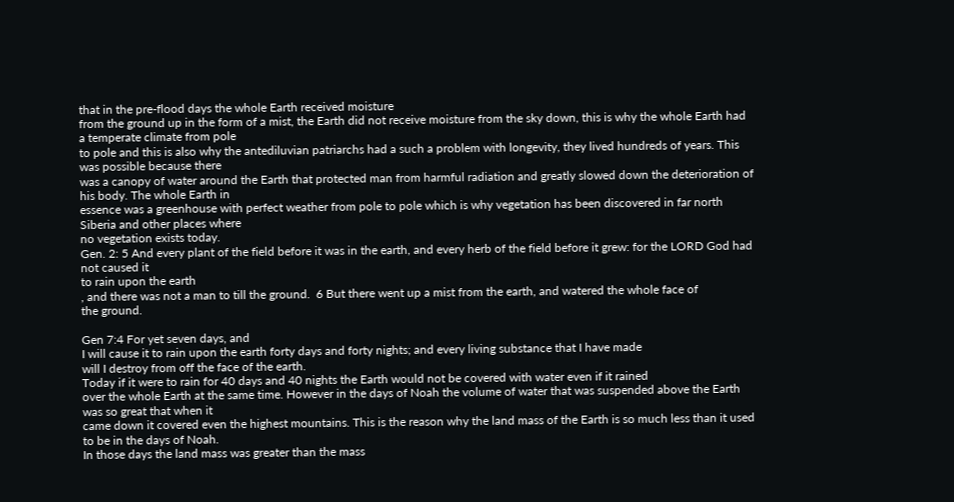that in the pre-flood days the whole Earth received moisture
from the ground up in the form of a mist, the Earth did not receive moisture from the sky down, this is why the whole Earth had a temperate climate from pole
to pole and this is also why the antediluvian patriarchs had a such a problem with longevity, they lived hundreds of years. This was possible because there
was a canopy of water around the Earth that protected man from harmful radiation and greatly slowed down the deterioration of his body. The whole Earth in
essence was a greenhouse with perfect weather from pole to pole which is why vegetation has been discovered in far north Siberia and other places where
no vegetation exists today.
Gen. 2: 5 And every plant of the field before it was in the earth, and every herb of the field before it grew: for the LORD God had not caused it
to rain upon the earth
, and there was not a man to till the ground.  6 But there went up a mist from the earth, and watered the whole face of
the ground.

Gen 7:4 For yet seven days, and
I will cause it to rain upon the earth forty days and forty nights; and every living substance that I have made
will I destroy from off the face of the earth.
Today if it were to rain for 40 days and 40 nights the Earth would not be covered with water even if it rained
over the whole Earth at the same time. However in the days of Noah the volume of water that was suspended above the Earth was so great that when it
came down it covered even the highest mountains. This is the reason why the land mass of the Earth is so much less than it used to be in the days of Noah.
In those days the land mass was greater than the mass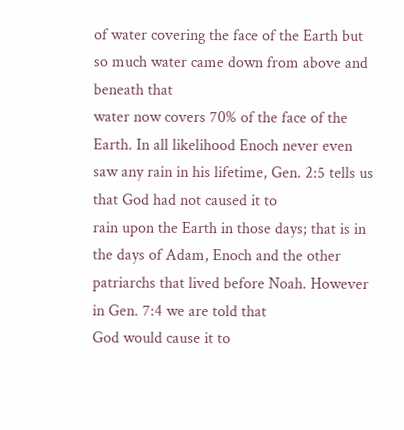of water covering the face of the Earth but so much water came down from above and beneath that
water now covers 70% of the face of the Earth. In all likelihood Enoch never even saw any rain in his lifetime, Gen. 2:5 tells us that God had not caused it to
rain upon the Earth in those days; that is in the days of Adam, Enoch and the other patriarchs that lived before Noah. However in Gen. 7:4 we are told that
God would cause it to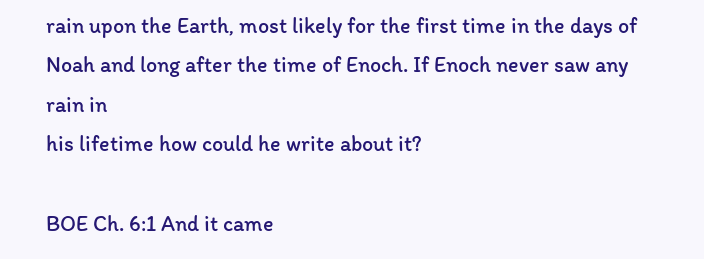rain upon the Earth, most likely for the first time in the days of Noah and long after the time of Enoch. If Enoch never saw any rain in
his lifetime how could he write about it?

BOE Ch. 6:1 And it came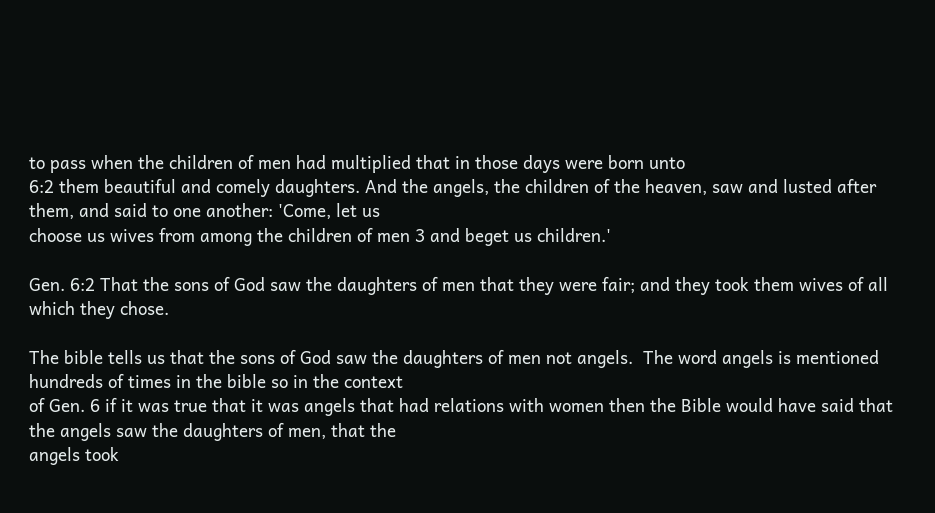to pass when the children of men had multiplied that in those days were born unto
6:2 them beautiful and comely daughters. And the angels, the children of the heaven, saw and lusted after them, and said to one another: 'Come, let us
choose us wives from among the children of men 3 and beget us children.'

Gen. 6:2 That the sons of God saw the daughters of men that they were fair; and they took them wives of all which they chose.

The bible tells us that the sons of God saw the daughters of men not angels.  The word angels is mentioned hundreds of times in the bible so in the context
of Gen. 6 if it was true that it was angels that had relations with women then the Bible would have said that the angels saw the daughters of men, that the
angels took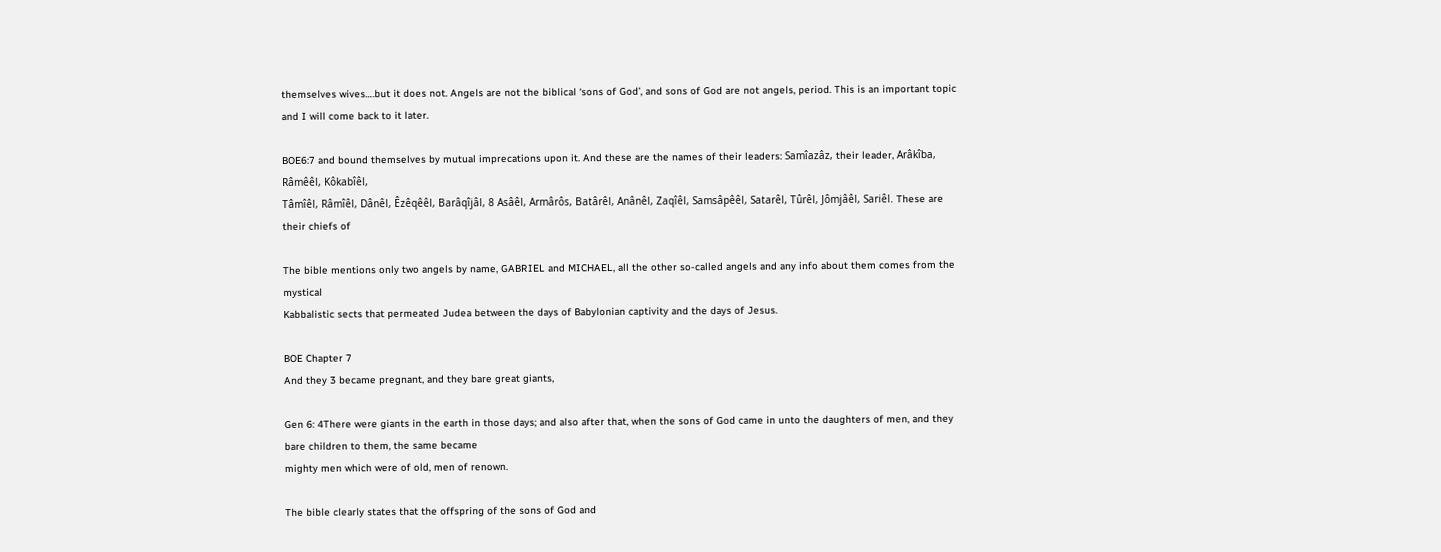themselves wives….but it does not. Angels are not the biblical ‘sons of God’, and sons of God are not angels, period. This is an important topic
and I will come back to it later.

BOE6:7 and bound themselves by mutual imprecations upon it. And these are the names of their leaders: Samîazâz, their leader, Arâkîba, Râmêêl, Kôkabîêl,
Tâmîêl, Râmîêl, Dânêl, Êzêqêêl, Barâqîjâl, 8 Asâêl, Armârôs, Batârêl, Anânêl, Zaqîêl, Samsâpêêl, Satarêl, Tûrêl, Jômjâêl, Sariêl. These are their chiefs of

The bible mentions only two angels by name, GABRIEL and MICHAEL, all the other so-called angels and any info about them comes from the mystical
Kabbalistic sects that permeated Judea between the days of Babylonian captivity and the days of Jesus.

BOE Chapter 7
And they 3 became pregnant, and they bare great giants,

Gen 6: 4There were giants in the earth in those days; and also after that, when the sons of God came in unto the daughters of men, and they
bare children to them, the same became
mighty men which were of old, men of renown.

The bible clearly states that the offspring of the sons of God and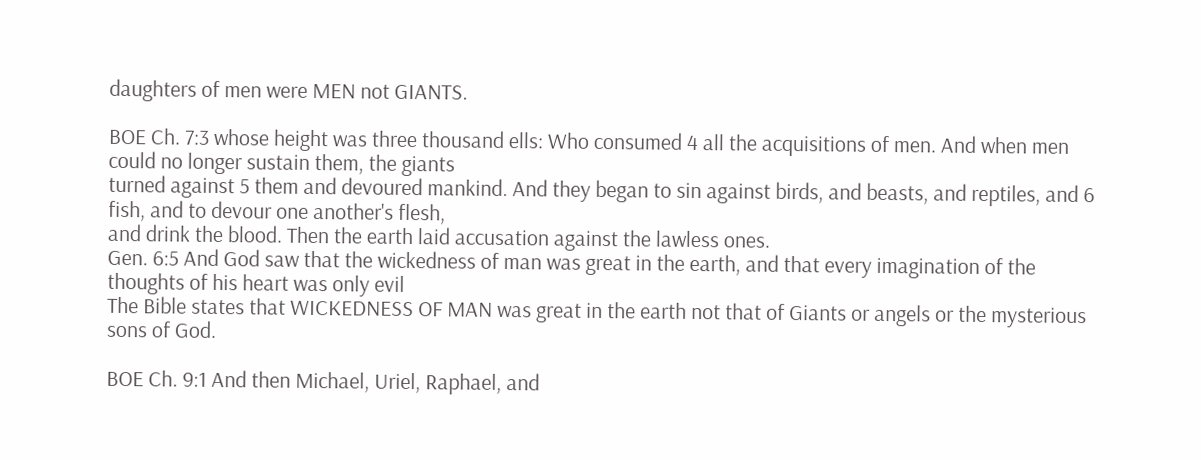daughters of men were MEN not GIANTS.

BOE Ch. 7:3 whose height was three thousand ells: Who consumed 4 all the acquisitions of men. And when men could no longer sustain them, the giants
turned against 5 them and devoured mankind. And they began to sin against birds, and beasts, and reptiles, and 6 fish, and to devour one another's flesh,
and drink the blood. Then the earth laid accusation against the lawless ones.
Gen. 6:5 And God saw that the wickedness of man was great in the earth, and that every imagination of the thoughts of his heart was only evil
The Bible states that WICKEDNESS OF MAN was great in the earth not that of Giants or angels or the mysterious sons of God.

BOE Ch. 9:1 And then Michael, Uriel, Raphael, and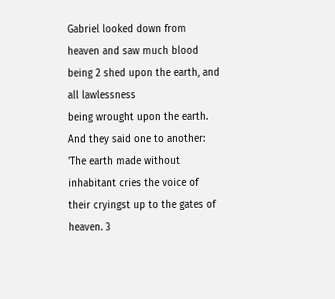Gabriel looked down from heaven and saw much blood being 2 shed upon the earth, and all lawlessness
being wrought upon the earth. And they said one to another: 'The earth made without inhabitant cries the voice of their cryingst up to the gates of heaven. 3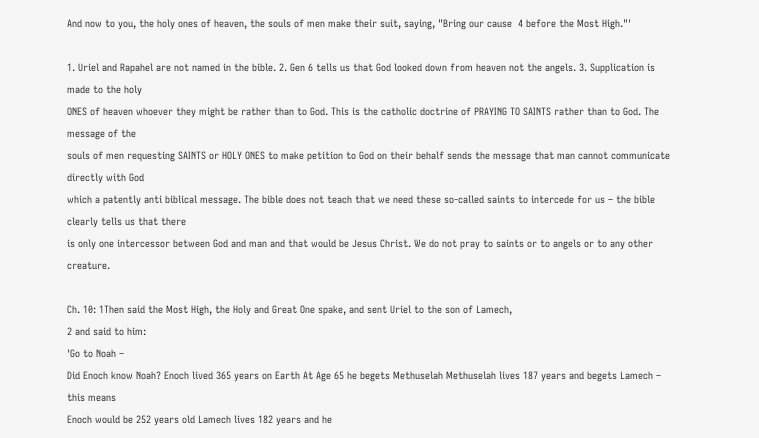And now to you, the holy ones of heaven, the souls of men make their suit, saying, "Bring our cause  4 before the Most High."'

1. Uriel and Rapahel are not named in the bible. 2. Gen 6 tells us that God looked down from heaven not the angels. 3. Supplication is made to the holy
ONES of heaven whoever they might be rather than to God. This is the catholic doctrine of PRAYING TO SAINTS rather than to God. The message of the
souls of men requesting SAINTS or HOLY ONES to make petition to God on their behalf sends the message that man cannot communicate directly with God
which a patently anti biblical message. The bible does not teach that we need these so-called saints to intercede for us – the bible clearly tells us that there
is only one intercessor between God and man and that would be Jesus Christ. We do not pray to saints or to angels or to any other creature.

Ch. 10: 1Then said the Most High, the Holy and Great One spake, and sent Uriel to the son of Lamech,
2 and said to him:
'Go to Noah –
Did Enoch know Noah? Enoch lived 365 years on Earth At Age 65 he begets Methuselah Methuselah lives 187 years and begets Lamech – this means
Enoch would be 252 years old Lamech lives 182 years and he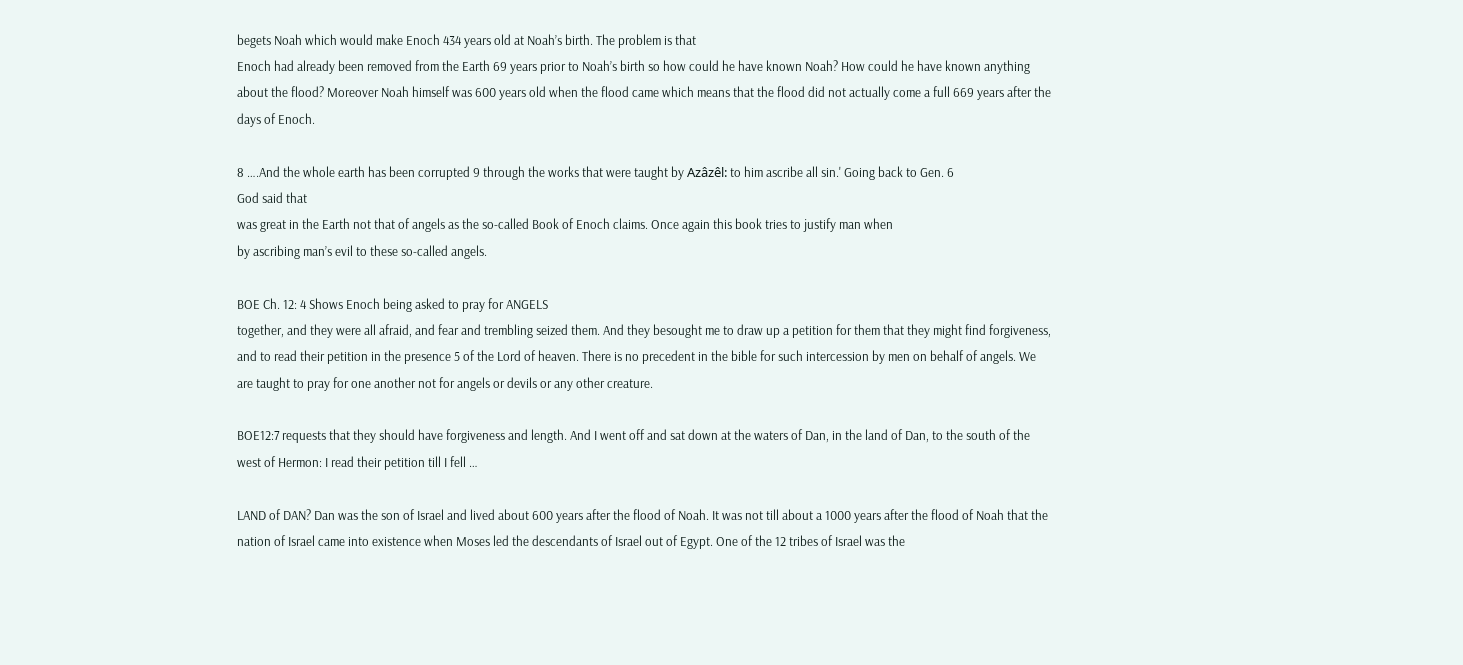begets Noah which would make Enoch 434 years old at Noah’s birth. The problem is that
Enoch had already been removed from the Earth 69 years prior to Noah’s birth so how could he have known Noah? How could he have known anything
about the flood? Moreover Noah himself was 600 years old when the flood came which means that the flood did not actually come a full 669 years after the
days of Enoch.

8 ….And the whole earth has been corrupted 9 through the works that were taught by Azâzêl: to him ascribe all sin.' Going back to Gen. 6
God said that
was great in the Earth not that of angels as the so-called Book of Enoch claims. Once again this book tries to justify man when
by ascribing man’s evil to these so-called angels.

BOE Ch. 12: 4 Shows Enoch being asked to pray for ANGELS
together, and they were all afraid, and fear and trembling seized them. And they besought me to draw up a petition for them that they might find forgiveness,
and to read their petition in the presence 5 of the Lord of heaven. There is no precedent in the bible for such intercession by men on behalf of angels. We
are taught to pray for one another not for angels or devils or any other creature.

BOE12:7 requests that they should have forgiveness and length. And I went off and sat down at the waters of Dan, in the land of Dan, to the south of the
west of Hermon: I read their petition till I fell …

LAND of DAN? Dan was the son of Israel and lived about 600 years after the flood of Noah. It was not till about a 1000 years after the flood of Noah that the
nation of Israel came into existence when Moses led the descendants of Israel out of Egypt. One of the 12 tribes of Israel was the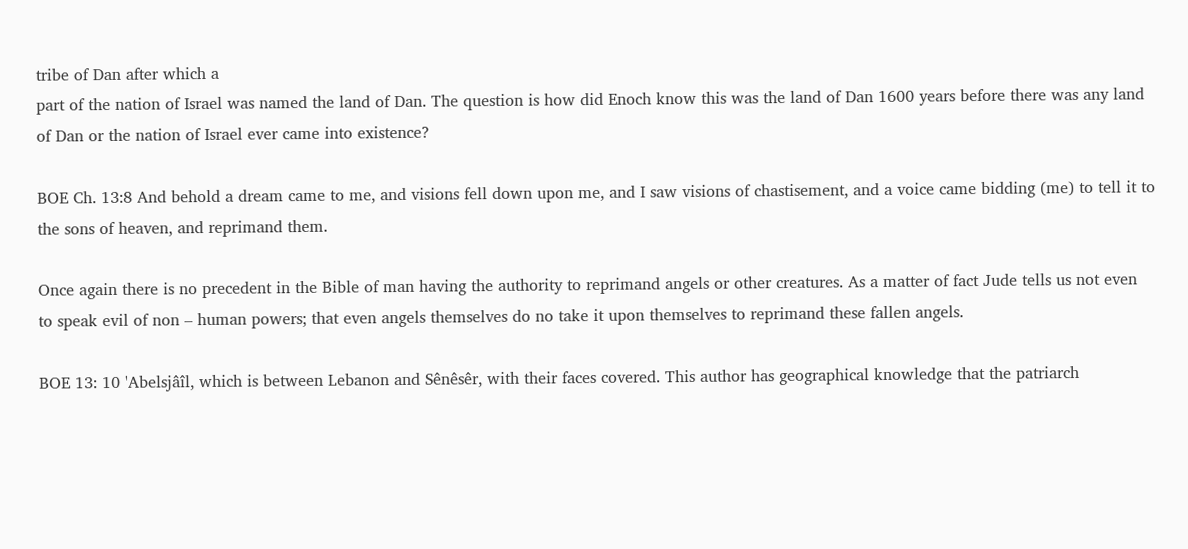tribe of Dan after which a
part of the nation of Israel was named the land of Dan. The question is how did Enoch know this was the land of Dan 1600 years before there was any land
of Dan or the nation of Israel ever came into existence?

BOE Ch. 13:8 And behold a dream came to me, and visions fell down upon me, and I saw visions of chastisement, and a voice came bidding (me) to tell it to
the sons of heaven, and reprimand them.

Once again there is no precedent in the Bible of man having the authority to reprimand angels or other creatures. As a matter of fact Jude tells us not even
to speak evil of non – human powers; that even angels themselves do no take it upon themselves to reprimand these fallen angels.

BOE 13: 10 'Abelsjâîl, which is between Lebanon and Sênêsêr, with their faces covered. This author has geographical knowledge that the patriarch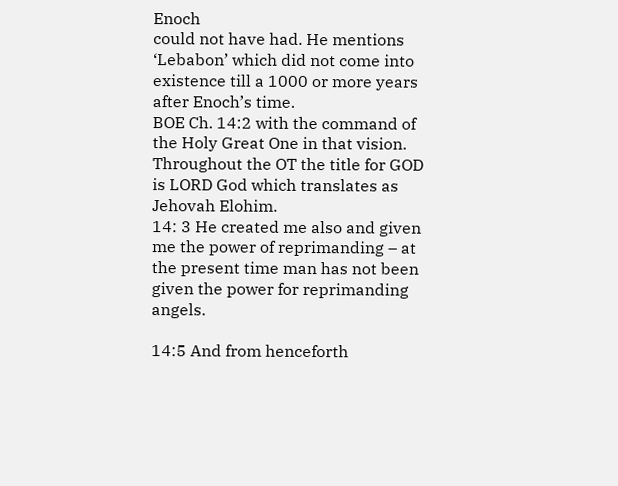Enoch
could not have had. He mentions ‘Lebabon’ which did not come into existence till a 1000 or more years after Enoch’s time.
BOE Ch. 14:2 with the command of the Holy Great One in that vision. Throughout the OT the title for GOD is LORD God which translates as Jehovah Elohim.
14: 3 He created me also and given me the power of reprimanding – at the present time man has not been given the power for reprimanding angels.

14:5 And from henceforth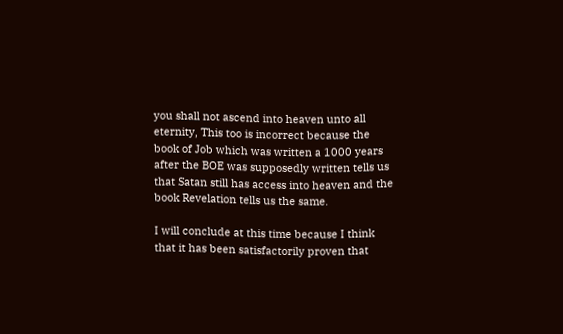you shall not ascend into heaven unto all eternity, This too is incorrect because the book of Job which was written a 1000 years
after the BOE was supposedly written tells us that Satan still has access into heaven and the book Revelation tells us the same.

I will conclude at this time because I think that it has been satisfactorily proven that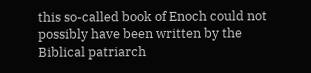this so-called book of Enoch could not possibly have been written by the
Biblical patriarch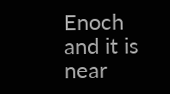Enoch and it is near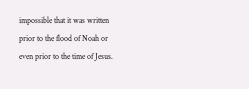impossible that it was written prior to the flood of Noah or even prior to the time of Jesus.